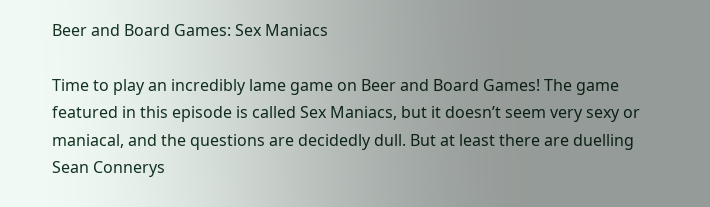Beer and Board Games: Sex Maniacs

Time to play an incredibly lame game on Beer and Board Games! The game featured in this episode is called Sex Maniacs, but it doesn’t seem very sexy or maniacal, and the questions are decidedly dull. But at least there are duelling Sean Connerys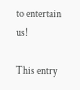to entertain us!

This entry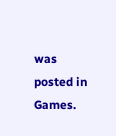was posted in Games.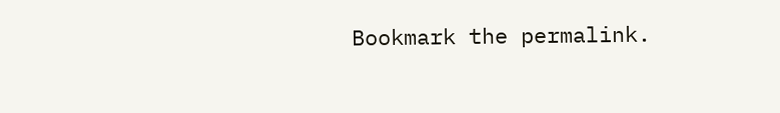Bookmark the permalink.